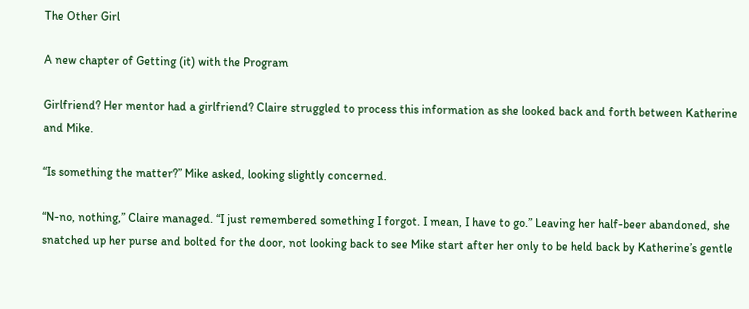The Other Girl

A new chapter of Getting (it) with the Program

Girlfriend? Her mentor had a girlfriend? Claire struggled to process this information as she looked back and forth between Katherine and Mike.

“Is something the matter?” Mike asked, looking slightly concerned.

“N-no, nothing,” Claire managed. “I just remembered something I forgot. I mean, I have to go.” Leaving her half-beer abandoned, she snatched up her purse and bolted for the door, not looking back to see Mike start after her only to be held back by Katherine’s gentle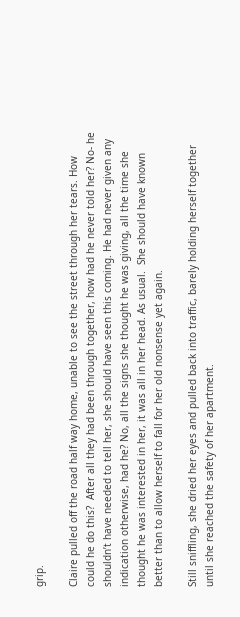grip.

Claire pulled off the road half way home, unable to see the street through her tears. How could he do this?  After all they had been through together, how had he never told her? No- he shouldn’t have needed to tell her, she should have seen this coming. He had never given any indication otherwise, had he? No, all the signs she thought he was giving, all the time she thought he was interested in her, it was all in her head. As usual.  She should have known better than to allow herself to fall for her old nonsense yet again.

Still sniffling, she dried her eyes and pulled back into traffic, barely holding herself together until she reached the safety of her apartment.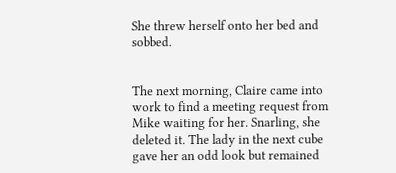She threw herself onto her bed and sobbed.


The next morning, Claire came into work to find a meeting request from Mike waiting for her. Snarling, she deleted it. The lady in the next cube gave her an odd look but remained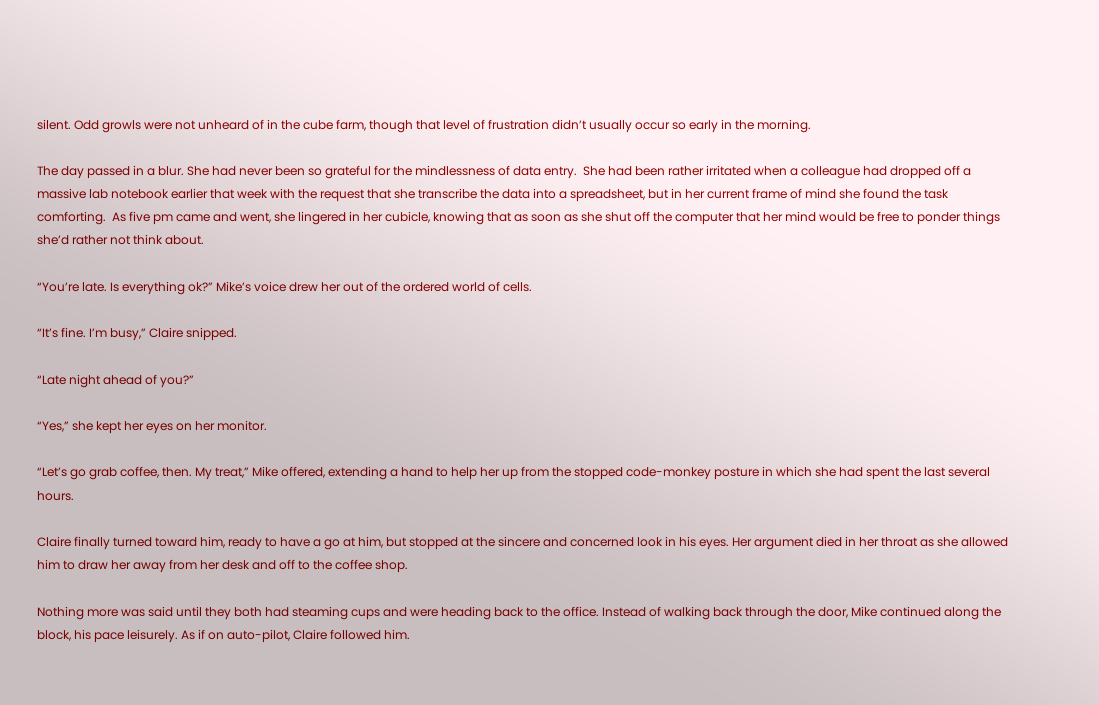silent. Odd growls were not unheard of in the cube farm, though that level of frustration didn’t usually occur so early in the morning.

The day passed in a blur. She had never been so grateful for the mindlessness of data entry.  She had been rather irritated when a colleague had dropped off a massive lab notebook earlier that week with the request that she transcribe the data into a spreadsheet, but in her current frame of mind she found the task comforting.  As five pm came and went, she lingered in her cubicle, knowing that as soon as she shut off the computer that her mind would be free to ponder things she’d rather not think about.

“You’re late. Is everything ok?” Mike’s voice drew her out of the ordered world of cells.

“It’s fine. I’m busy,” Claire snipped.

“Late night ahead of you?”

“Yes,” she kept her eyes on her monitor.

“Let’s go grab coffee, then. My treat,” Mike offered, extending a hand to help her up from the stopped code-monkey posture in which she had spent the last several hours.

Claire finally turned toward him, ready to have a go at him, but stopped at the sincere and concerned look in his eyes. Her argument died in her throat as she allowed him to draw her away from her desk and off to the coffee shop.

Nothing more was said until they both had steaming cups and were heading back to the office. Instead of walking back through the door, Mike continued along the block, his pace leisurely. As if on auto-pilot, Claire followed him.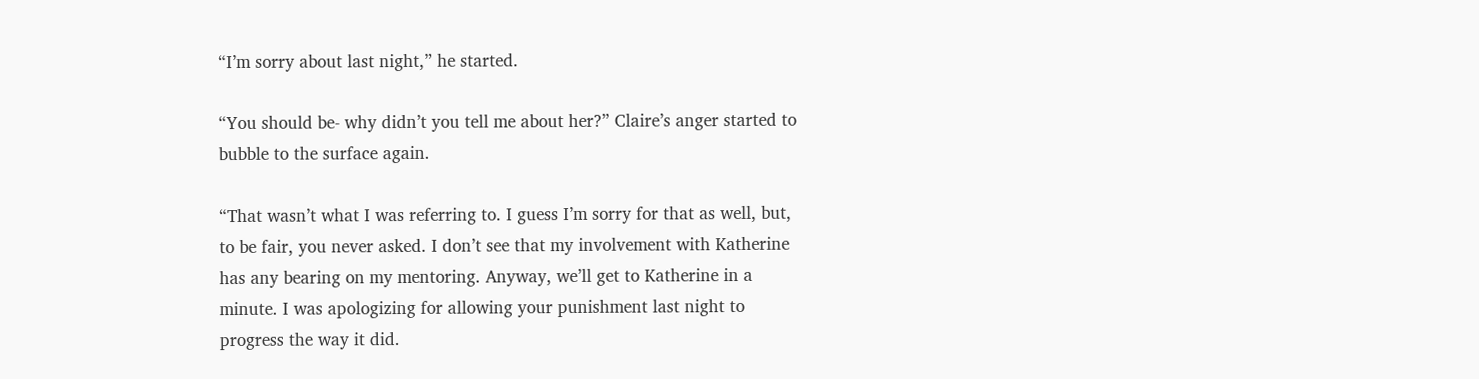“I’m sorry about last night,” he started.

“You should be- why didn’t you tell me about her?” Claire’s anger started to bubble to the surface again.

“That wasn’t what I was referring to. I guess I’m sorry for that as well, but, to be fair, you never asked. I don’t see that my involvement with Katherine has any bearing on my mentoring. Anyway, we’ll get to Katherine in a minute. I was apologizing for allowing your punishment last night to progress the way it did.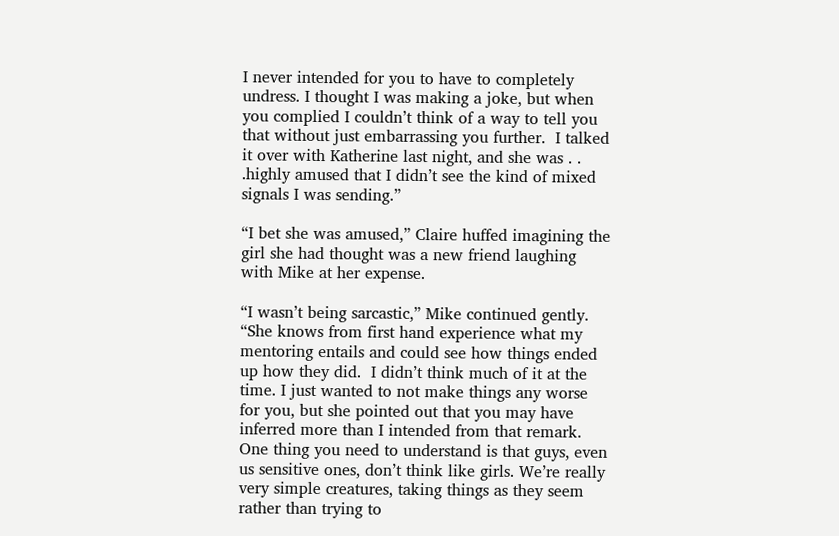I never intended for you to have to completely undress. I thought I was making a joke, but when you complied I couldn’t think of a way to tell you that without just embarrassing you further.  I talked it over with Katherine last night, and she was . . .highly amused that I didn’t see the kind of mixed signals I was sending.”

“I bet she was amused,” Claire huffed imagining the girl she had thought was a new friend laughing with Mike at her expense.

“I wasn’t being sarcastic,” Mike continued gently. “She knows from first hand experience what my mentoring entails and could see how things ended up how they did.  I didn’t think much of it at the time. I just wanted to not make things any worse for you, but she pointed out that you may have inferred more than I intended from that remark. One thing you need to understand is that guys, even us sensitive ones, don’t think like girls. We’re really very simple creatures, taking things as they seem rather than trying to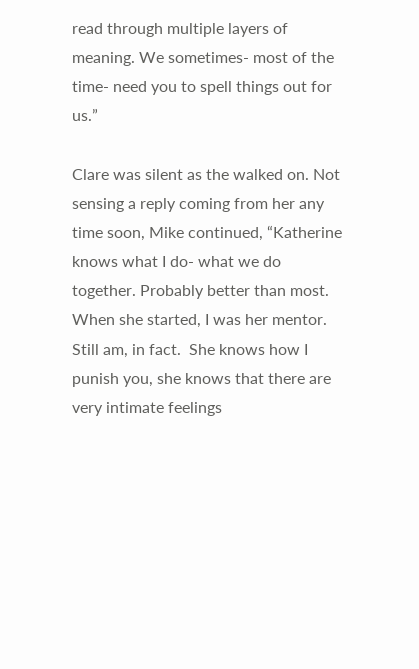read through multiple layers of meaning. We sometimes- most of the time- need you to spell things out for us.”

Clare was silent as the walked on. Not sensing a reply coming from her any time soon, Mike continued, “Katherine knows what I do- what we do together. Probably better than most. When she started, I was her mentor. Still am, in fact.  She knows how I punish you, she knows that there are very intimate feelings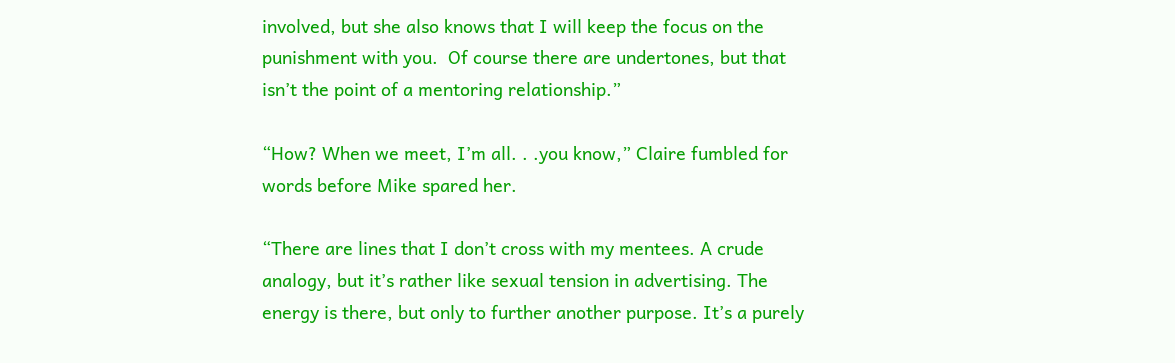involved, but she also knows that I will keep the focus on the punishment with you.  Of course there are undertones, but that isn’t the point of a mentoring relationship.”

“How? When we meet, I’m all. . .you know,” Claire fumbled for words before Mike spared her.

“There are lines that I don’t cross with my mentees. A crude analogy, but it’s rather like sexual tension in advertising. The energy is there, but only to further another purpose. It’s a purely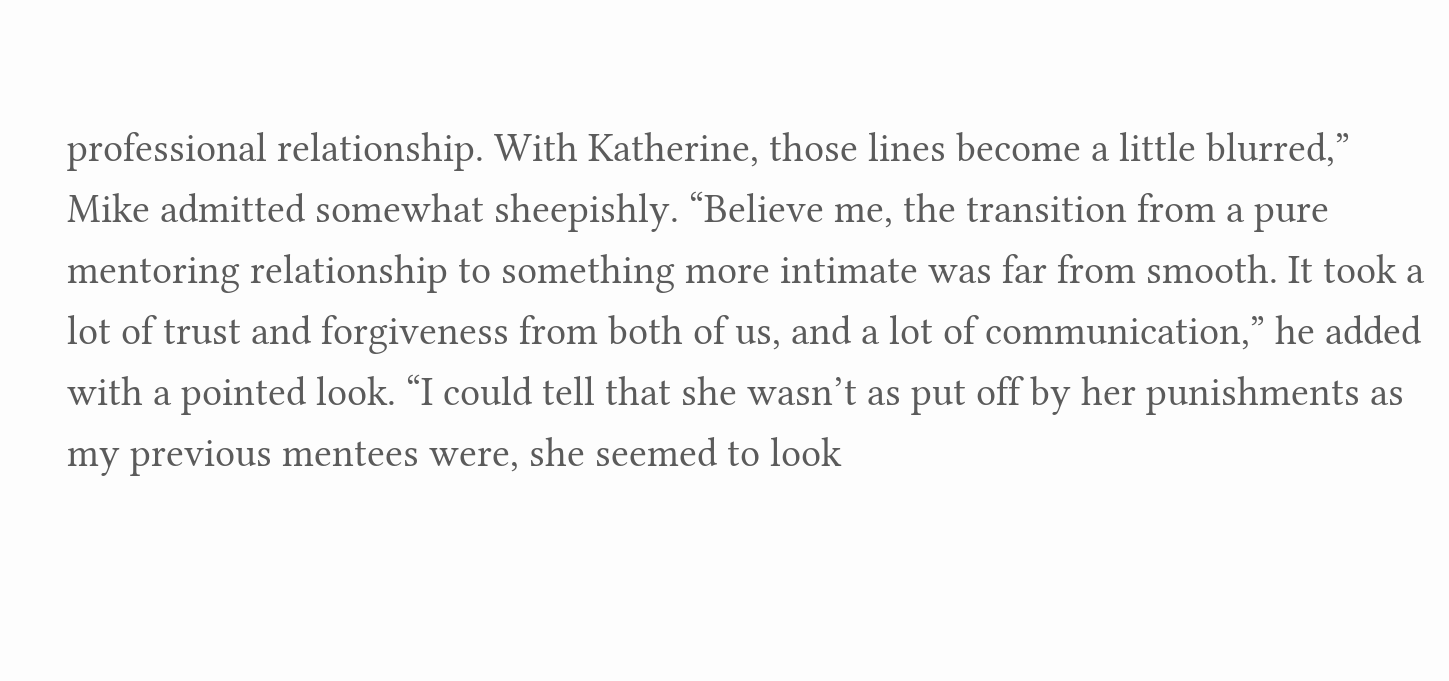professional relationship. With Katherine, those lines become a little blurred,” Mike admitted somewhat sheepishly. “Believe me, the transition from a pure mentoring relationship to something more intimate was far from smooth. It took a lot of trust and forgiveness from both of us, and a lot of communication,” he added with a pointed look. “I could tell that she wasn’t as put off by her punishments as my previous mentees were, she seemed to look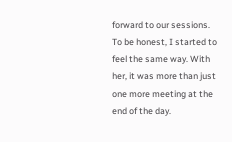forward to our sessions.  To be honest, I started to feel the same way. With her, it was more than just one more meeting at the end of the day.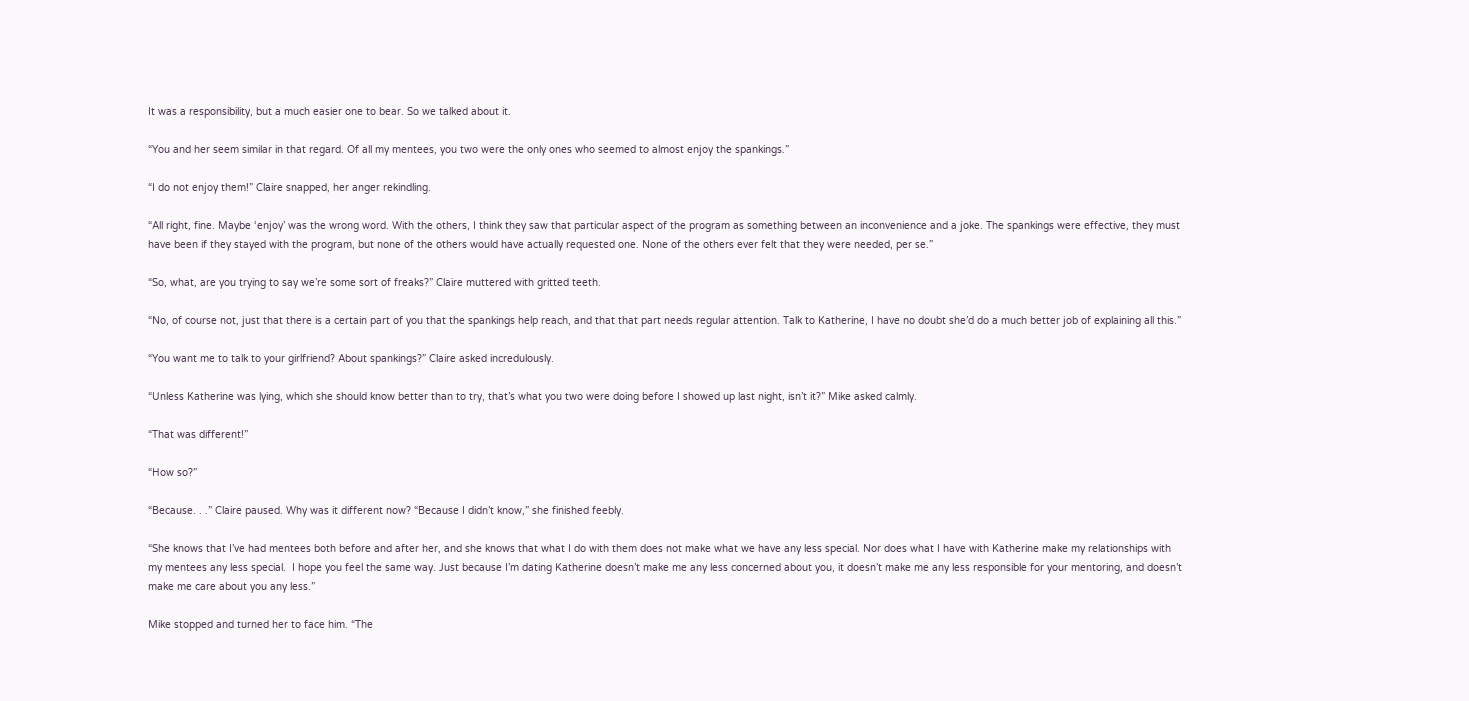It was a responsibility, but a much easier one to bear. So we talked about it.

“You and her seem similar in that regard. Of all my mentees, you two were the only ones who seemed to almost enjoy the spankings.”

“I do not enjoy them!” Claire snapped, her anger rekindling.

“All right, fine. Maybe ‘enjoy’ was the wrong word. With the others, I think they saw that particular aspect of the program as something between an inconvenience and a joke. The spankings were effective, they must have been if they stayed with the program, but none of the others would have actually requested one. None of the others ever felt that they were needed, per se.”

“So, what, are you trying to say we’re some sort of freaks?” Claire muttered with gritted teeth.

“No, of course not, just that there is a certain part of you that the spankings help reach, and that that part needs regular attention. Talk to Katherine, I have no doubt she’d do a much better job of explaining all this.”

“You want me to talk to your girlfriend? About spankings?” Claire asked incredulously.

“Unless Katherine was lying, which she should know better than to try, that’s what you two were doing before I showed up last night, isn’t it?” Mike asked calmly.

“That was different!”

“How so?”

“Because. . .” Claire paused. Why was it different now? “Because I didn’t know,” she finished feebly.

“She knows that I’ve had mentees both before and after her, and she knows that what I do with them does not make what we have any less special. Nor does what I have with Katherine make my relationships with my mentees any less special.  I hope you feel the same way. Just because I’m dating Katherine doesn’t make me any less concerned about you, it doesn’t make me any less responsible for your mentoring, and doesn’t make me care about you any less.”

Mike stopped and turned her to face him. “The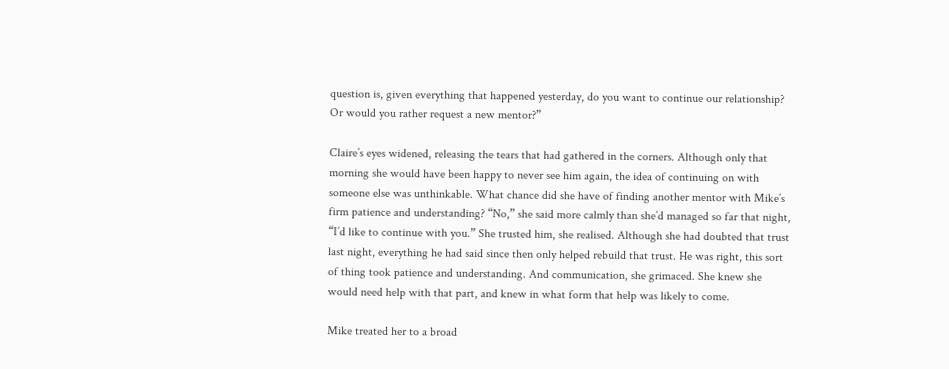question is, given everything that happened yesterday, do you want to continue our relationship? Or would you rather request a new mentor?”

Claire’s eyes widened, releasing the tears that had gathered in the corners. Although only that morning she would have been happy to never see him again, the idea of continuing on with someone else was unthinkable. What chance did she have of finding another mentor with Mike’s firm patience and understanding? “No,” she said more calmly than she’d managed so far that night, “I’d like to continue with you.” She trusted him, she realised. Although she had doubted that trust last night, everything he had said since then only helped rebuild that trust. He was right, this sort of thing took patience and understanding. And communication, she grimaced. She knew she would need help with that part, and knew in what form that help was likely to come.

Mike treated her to a broad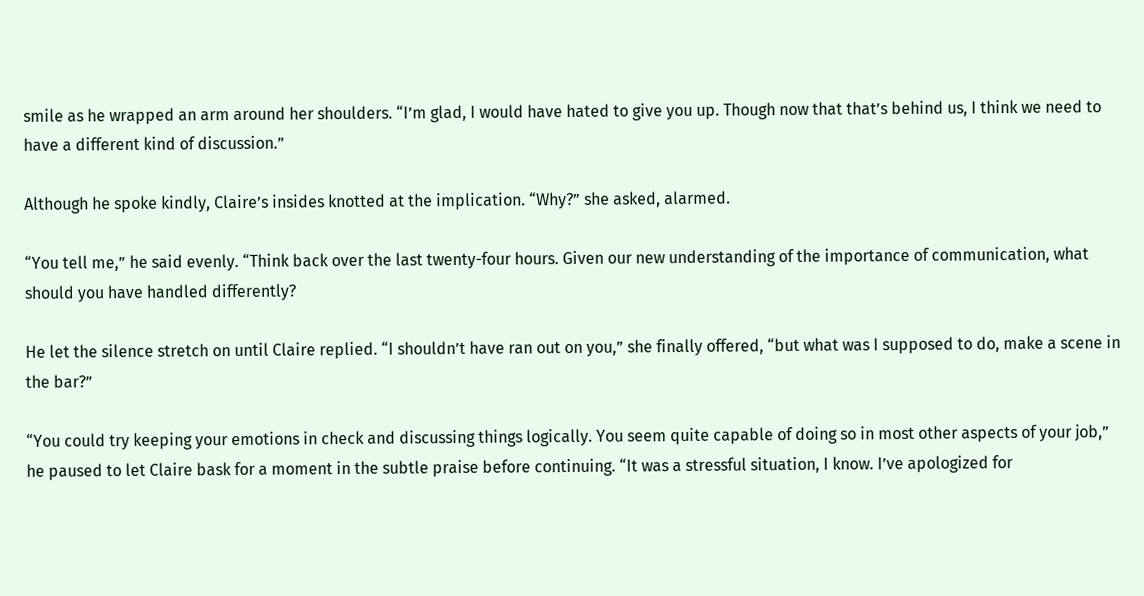smile as he wrapped an arm around her shoulders. “I’m glad, I would have hated to give you up. Though now that that’s behind us, I think we need to have a different kind of discussion.”

Although he spoke kindly, Claire’s insides knotted at the implication. “Why?” she asked, alarmed.

“You tell me,” he said evenly. “Think back over the last twenty-four hours. Given our new understanding of the importance of communication, what should you have handled differently?

He let the silence stretch on until Claire replied. “I shouldn’t have ran out on you,” she finally offered, “but what was I supposed to do, make a scene in the bar?”

“You could try keeping your emotions in check and discussing things logically. You seem quite capable of doing so in most other aspects of your job,” he paused to let Claire bask for a moment in the subtle praise before continuing. “It was a stressful situation, I know. I’ve apologized for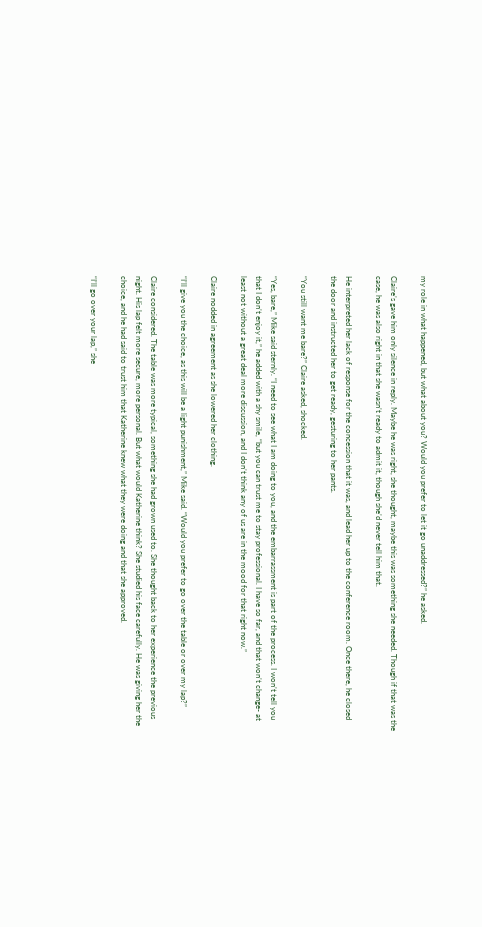my role in what happened, but what about you? Would you prefer to let it go unaddressed?” he asked.

Claire’s gave him only silence in reply. Maybe he was right, she thought, maybe this was something she needed. Though if that was the case, he was also right in that she wasn’t ready to admit it, though she’d never tell him that.

He interpreted her lack of response for the concession that it was, and lead her up to the conference room. Once there, he closed the door and instructed her to get ready, gesturing to her pants.

“You still want me bare?” Claire asked, shocked.

“Yes, bare,” Mike said sternly. “I need to see what I am doing to you, and the embarrassment is part of the process. I won’t tell you that I don’t enjoy it,” he added with a shy smile, “but you can trust me to stay professional. I have so far, and that won’t change- at least not without a great deal more discussion, and I don’t think any of us are in the mood for that right now.”

Claire nodded in agreement as she lowered her clothing.

“I’ll give you the choice, as this will be a light punishment,” Mike said. “Would you prefer to go over the table or over my lap?”

Claire considered. The table was more typical, something she had grown used to. She thought back to her experience the previous night. His lap felt more secure, more personal. But what would Katherine think? She studied his face carefully. He was giving her the choice, and he had said to trust him that Katherine knew what they were doing and that she approved.

“I’ll go over your lap,” she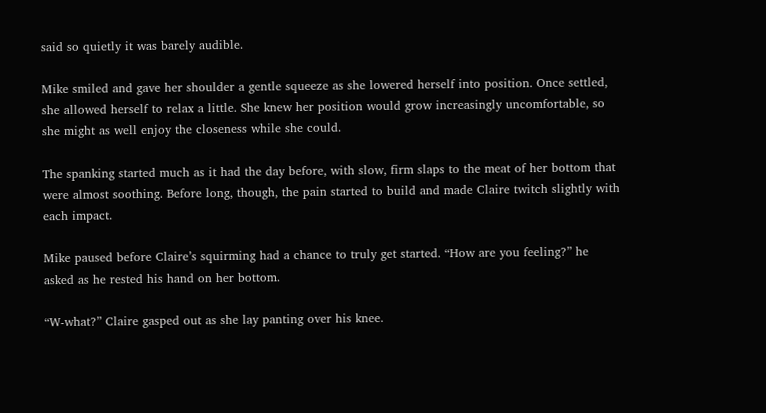said so quietly it was barely audible.

Mike smiled and gave her shoulder a gentle squeeze as she lowered herself into position. Once settled, she allowed herself to relax a little. She knew her position would grow increasingly uncomfortable, so she might as well enjoy the closeness while she could.

The spanking started much as it had the day before, with slow, firm slaps to the meat of her bottom that were almost soothing. Before long, though, the pain started to build and made Claire twitch slightly with each impact.

Mike paused before Claire’s squirming had a chance to truly get started. “How are you feeling?” he asked as he rested his hand on her bottom.

“W-what?” Claire gasped out as she lay panting over his knee.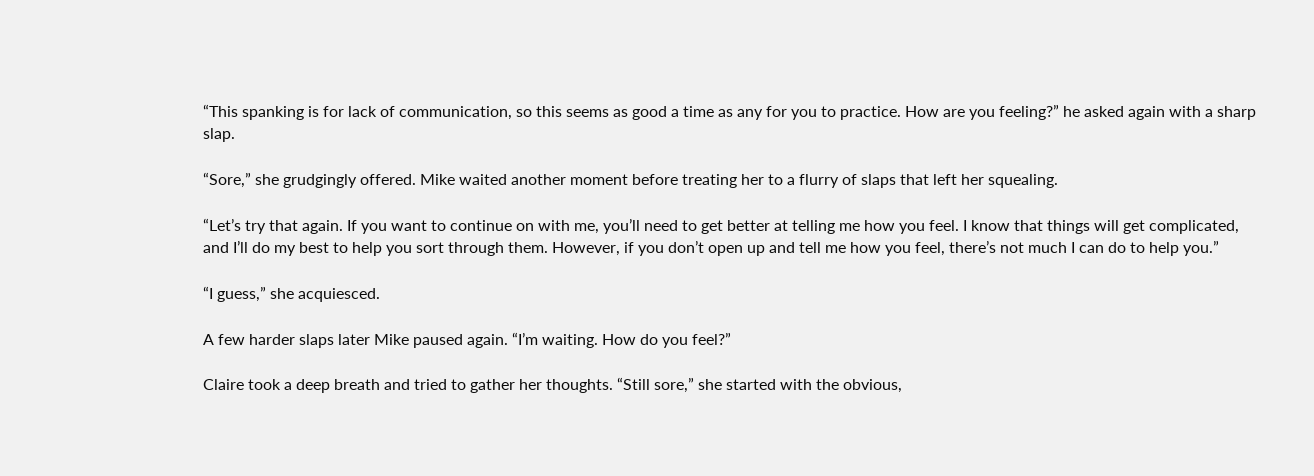“This spanking is for lack of communication, so this seems as good a time as any for you to practice. How are you feeling?” he asked again with a sharp slap.

“Sore,” she grudgingly offered. Mike waited another moment before treating her to a flurry of slaps that left her squealing.

“Let’s try that again. If you want to continue on with me, you’ll need to get better at telling me how you feel. I know that things will get complicated, and I’ll do my best to help you sort through them. However, if you don’t open up and tell me how you feel, there’s not much I can do to help you.”

“I guess,” she acquiesced.

A few harder slaps later Mike paused again. “I’m waiting. How do you feel?”

Claire took a deep breath and tried to gather her thoughts. “Still sore,” she started with the obvious,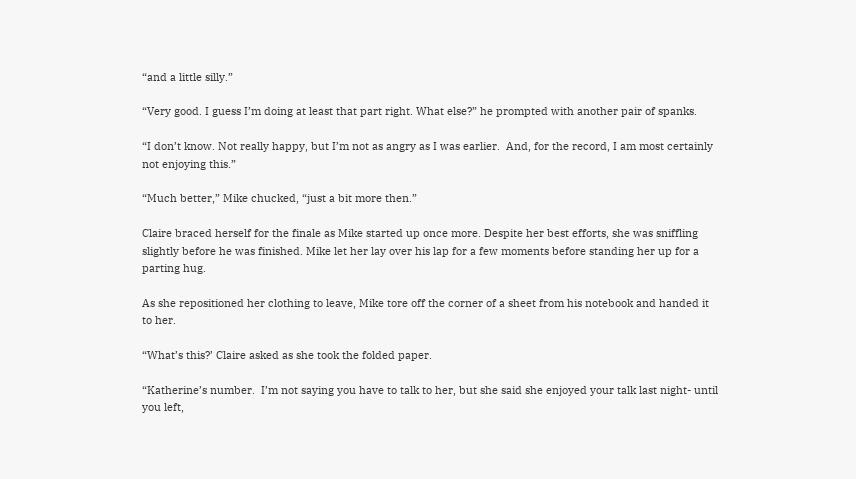“and a little silly.”

“Very good. I guess I’m doing at least that part right. What else?” he prompted with another pair of spanks.

“I don’t know. Not really happy, but I’m not as angry as I was earlier.  And, for the record, I am most certainly not enjoying this.”

“Much better,” Mike chucked, “just a bit more then.”

Claire braced herself for the finale as Mike started up once more. Despite her best efforts, she was sniffling slightly before he was finished. Mike let her lay over his lap for a few moments before standing her up for a parting hug.

As she repositioned her clothing to leave, Mike tore off the corner of a sheet from his notebook and handed it to her.

“What’s this?’ Claire asked as she took the folded paper.

“Katherine’s number.  I’m not saying you have to talk to her, but she said she enjoyed your talk last night- until you left,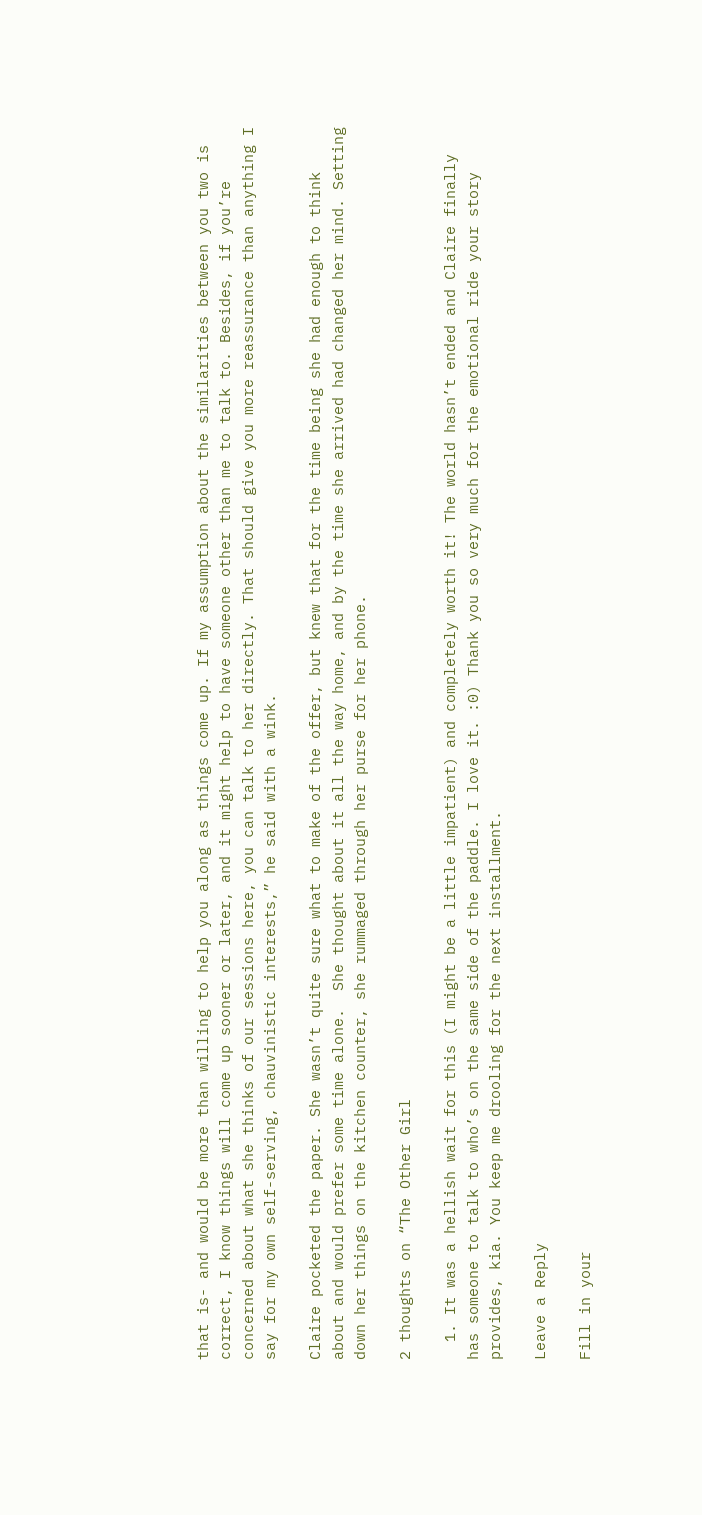that is- and would be more than willing to help you along as things come up. If my assumption about the similarities between you two is correct, I know things will come up sooner or later, and it might help to have someone other than me to talk to. Besides, if you’re concerned about what she thinks of our sessions here, you can talk to her directly. That should give you more reassurance than anything I say for my own self-serving, chauvinistic interests,” he said with a wink.

Claire pocketed the paper. She wasn’t quite sure what to make of the offer, but knew that for the time being she had enough to think about and would prefer some time alone.  She thought about it all the way home, and by the time she arrived had changed her mind. Setting down her things on the kitchen counter, she rummaged through her purse for her phone.

2 thoughts on “The Other Girl

  1. It was a hellish wait for this (I might be a little impatient) and completely worth it! The world hasn’t ended and Claire finally has someone to talk to who’s on the same side of the paddle. I love it. :0) Thank you so very much for the emotional ride your story provides, kia. You keep me drooling for the next installment.

Leave a Reply

Fill in your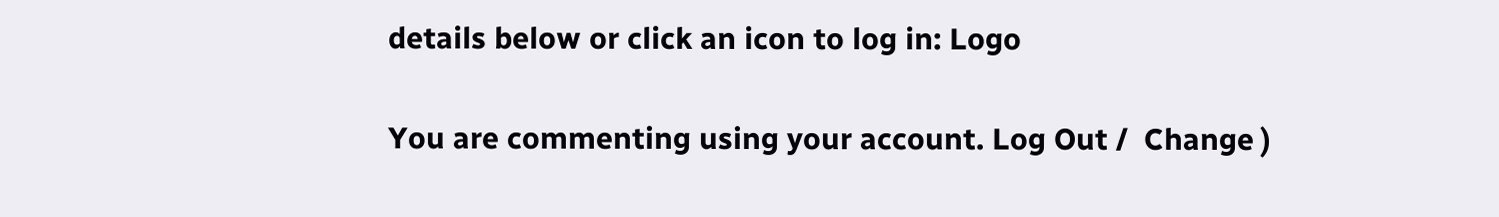details below or click an icon to log in: Logo

You are commenting using your account. Log Out /  Change )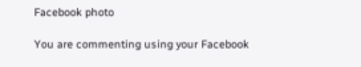Facebook photo

You are commenting using your Facebook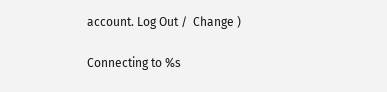account. Log Out /  Change )

Connecting to %s